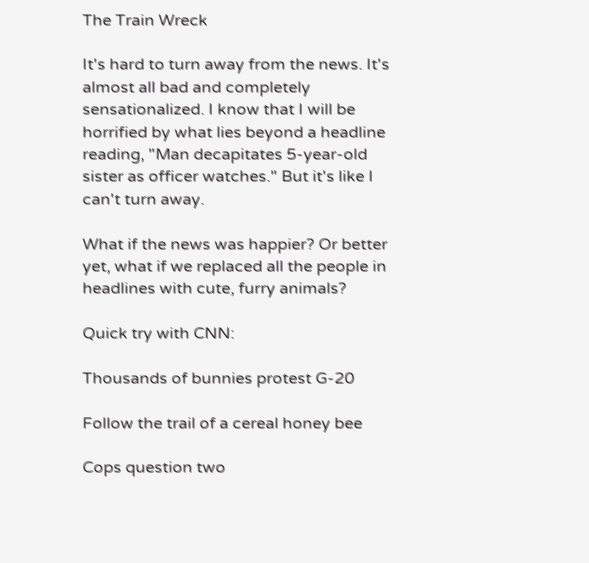The Train Wreck

It's hard to turn away from the news. It's almost all bad and completely sensationalized. I know that I will be horrified by what lies beyond a headline reading, "Man decapitates 5-year-old sister as officer watches." But it's like I can't turn away.

What if the news was happier? Or better yet, what if we replaced all the people in headlines with cute, furry animals?

Quick try with CNN:

Thousands of bunnies protest G-20

Follow the trail of a cereal honey bee

Cops question two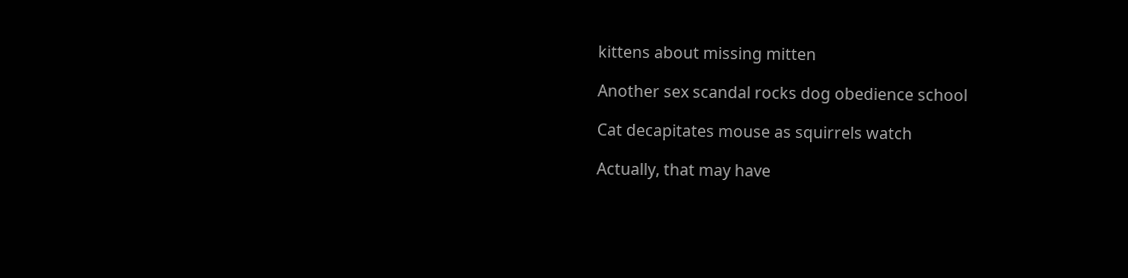kittens about missing mitten

Another sex scandal rocks dog obedience school

Cat decapitates mouse as squirrels watch

Actually, that may have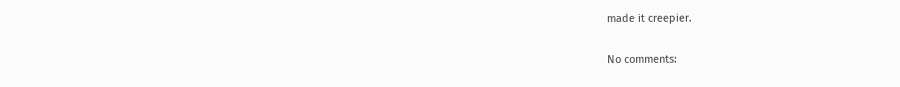made it creepier.

No comments: